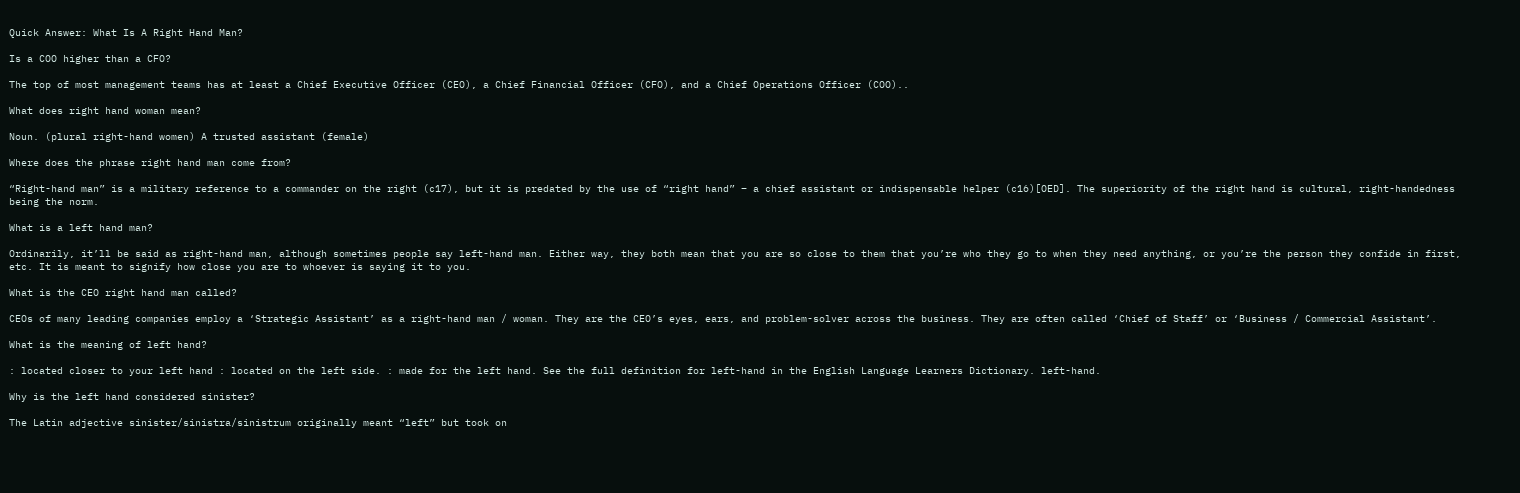Quick Answer: What Is A Right Hand Man?

Is a COO higher than a CFO?

The top of most management teams has at least a Chief Executive Officer (CEO), a Chief Financial Officer (CFO), and a Chief Operations Officer (COO)..

What does right hand woman mean?

Noun. (plural right-hand women) A trusted assistant (female)

Where does the phrase right hand man come from?

“Right-hand man” is a military reference to a commander on the right (c17), but it is predated by the use of “right hand” – a chief assistant or indispensable helper (c16)[OED]. The superiority of the right hand is cultural, right-handedness being the norm.

What is a left hand man?

Ordinarily, it’ll be said as right-hand man, although sometimes people say left-hand man. Either way, they both mean that you are so close to them that you’re who they go to when they need anything, or you’re the person they confide in first, etc. It is meant to signify how close you are to whoever is saying it to you.

What is the CEO right hand man called?

CEOs of many leading companies employ a ‘Strategic Assistant’ as a right-hand man / woman. They are the CEO’s eyes, ears, and problem-solver across the business. They are often called ‘Chief of Staff’ or ‘Business / Commercial Assistant’.

What is the meaning of left hand?

: located closer to your left hand : located on the left side. : made for the left hand. See the full definition for left-hand in the English Language Learners Dictionary. left-hand.

Why is the left hand considered sinister?

The Latin adjective sinister/sinistra/sinistrum originally meant “left” but took on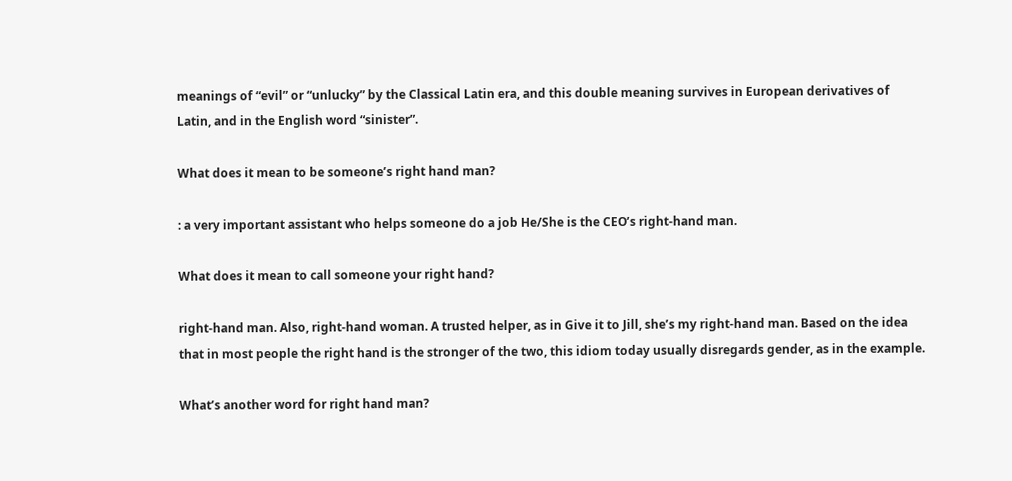meanings of “evil” or “unlucky” by the Classical Latin era, and this double meaning survives in European derivatives of Latin, and in the English word “sinister”.

What does it mean to be someone’s right hand man?

: a very important assistant who helps someone do a job He/She is the CEO’s right-hand man.

What does it mean to call someone your right hand?

right-hand man. Also, right-hand woman. A trusted helper, as in Give it to Jill, she’s my right-hand man. Based on the idea that in most people the right hand is the stronger of the two, this idiom today usually disregards gender, as in the example.

What’s another word for right hand man?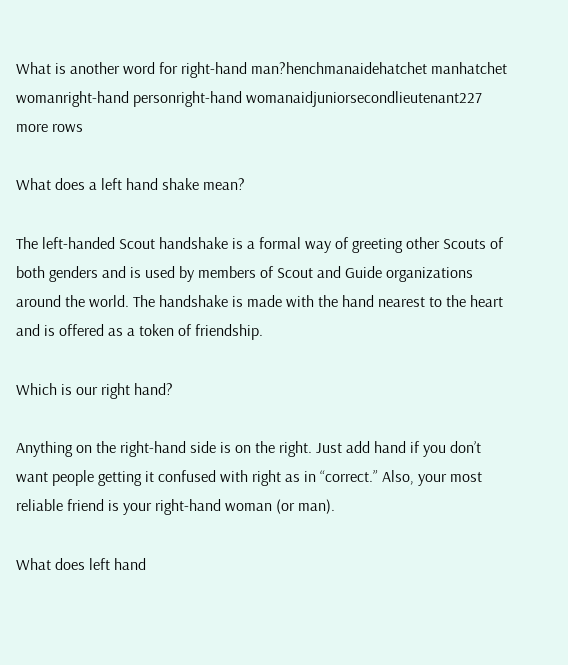What is another word for right-hand man?henchmanaidehatchet manhatchet womanright-hand personright-hand womanaidjuniorsecondlieutenant227 more rows

What does a left hand shake mean?

The left-handed Scout handshake is a formal way of greeting other Scouts of both genders and is used by members of Scout and Guide organizations around the world. The handshake is made with the hand nearest to the heart and is offered as a token of friendship.

Which is our right hand?

Anything on the right-hand side is on the right. Just add hand if you don’t want people getting it confused with right as in “correct.” Also, your most reliable friend is your right-hand woman (or man).

What does left hand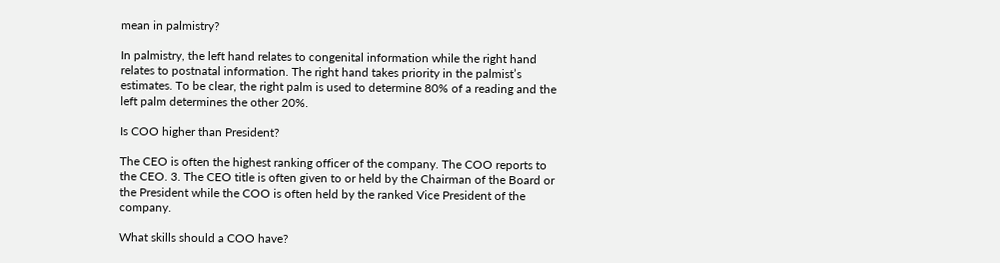mean in palmistry?

In palmistry, the left hand relates to congenital information while the right hand relates to postnatal information. The right hand takes priority in the palmist’s estimates. To be clear, the right palm is used to determine 80% of a reading and the left palm determines the other 20%.

Is COO higher than President?

The CEO is often the highest ranking officer of the company. The COO reports to the CEO. 3. The CEO title is often given to or held by the Chairman of the Board or the President while the COO is often held by the ranked Vice President of the company.

What skills should a COO have?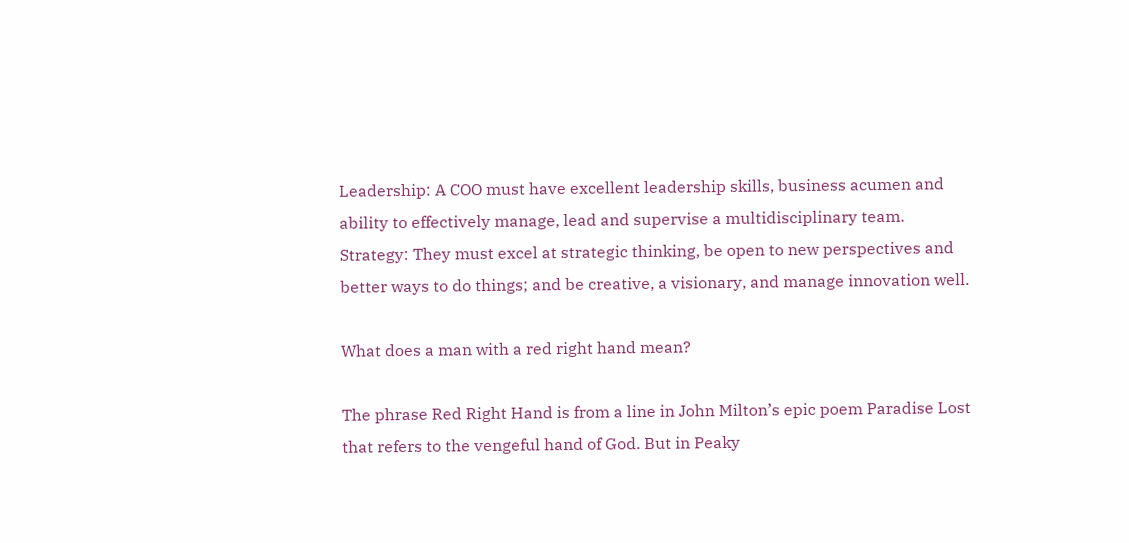Leadership: A COO must have excellent leadership skills, business acumen and ability to effectively manage, lead and supervise a multidisciplinary team. Strategy: They must excel at strategic thinking, be open to new perspectives and better ways to do things; and be creative, a visionary, and manage innovation well.

What does a man with a red right hand mean?

The phrase Red Right Hand is from a line in John Milton’s epic poem Paradise Lost that refers to the vengeful hand of God. But in Peaky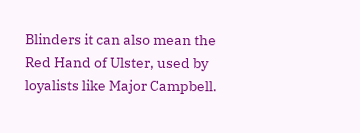Blinders it can also mean the Red Hand of Ulster, used by loyalists like Major Campbell.